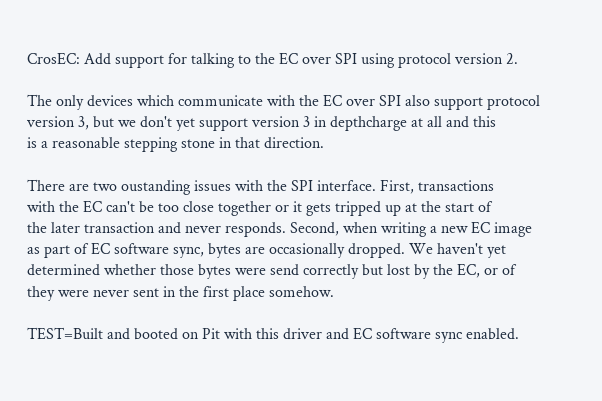CrosEC: Add support for talking to the EC over SPI using protocol version 2.

The only devices which communicate with the EC over SPI also support protocol
version 3, but we don't yet support version 3 in depthcharge at all and this
is a reasonable stepping stone in that direction.

There are two oustanding issues with the SPI interface. First, transactions
with the EC can't be too close together or it gets tripped up at the start of
the later transaction and never responds. Second, when writing a new EC image
as part of EC software sync, bytes are occasionally dropped. We haven't yet
determined whether those bytes were send correctly but lost by the EC, or of
they were never sent in the first place somehow.

TEST=Built and booted on Pit with this driver and EC software sync enabled.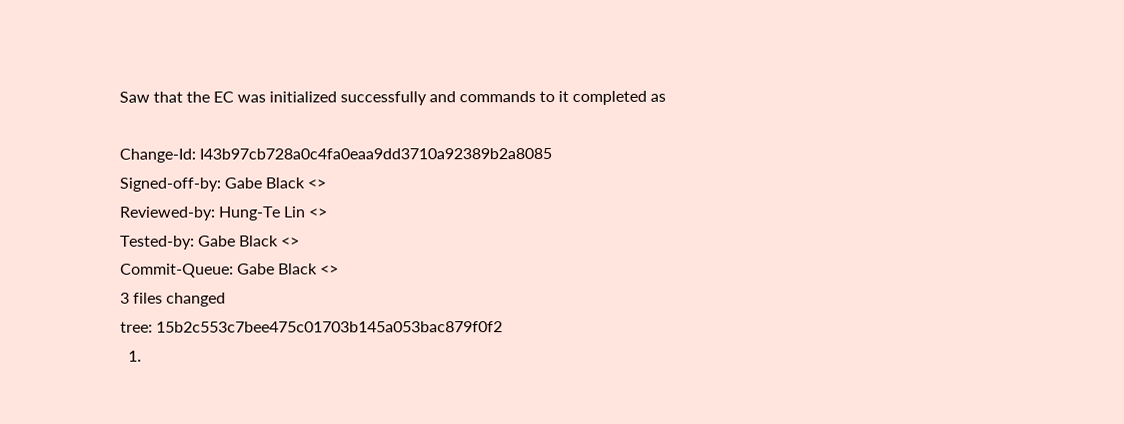Saw that the EC was initialized successfully and commands to it completed as

Change-Id: I43b97cb728a0c4fa0eaa9dd3710a92389b2a8085
Signed-off-by: Gabe Black <>
Reviewed-by: Hung-Te Lin <>
Tested-by: Gabe Black <>
Commit-Queue: Gabe Black <>
3 files changed
tree: 15b2c553c7bee475c01703b145a053bac879f0f2
  1.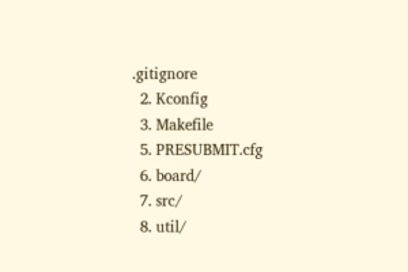.gitignore
  2. Kconfig
  3. Makefile
  5. PRESUBMIT.cfg
  6. board/
  7. src/
  8. util/